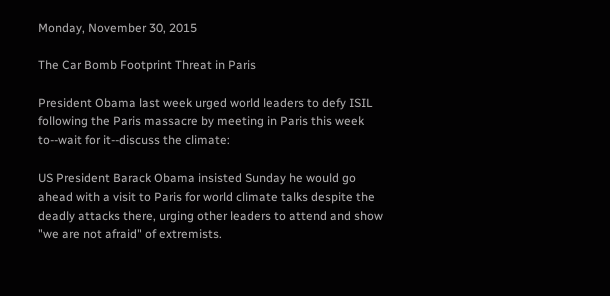Monday, November 30, 2015

The Car Bomb Footprint Threat in Paris

President Obama last week urged world leaders to defy ISIL following the Paris massacre by meeting in Paris this week to--wait for it--discuss the climate:

US President Barack Obama insisted Sunday he would go ahead with a visit to Paris for world climate talks despite the deadly attacks there, urging other leaders to attend and show "we are not afraid" of extremists.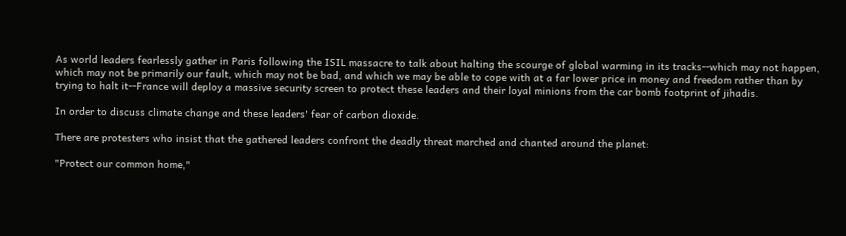As world leaders fearlessly gather in Paris following the ISIL massacre to talk about halting the scourge of global warming in its tracks--which may not happen, which may not be primarily our fault, which may not be bad, and which we may be able to cope with at a far lower price in money and freedom rather than by trying to halt it--France will deploy a massive security screen to protect these leaders and their loyal minions from the car bomb footprint of jihadis.

In order to discuss climate change and these leaders' fear of carbon dioxide.

There are protesters who insist that the gathered leaders confront the deadly threat marched and chanted around the planet:

"Protect our common home,"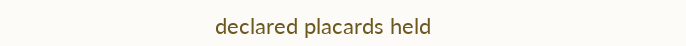declared placards held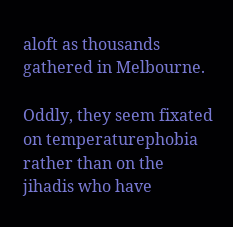aloft as thousands gathered in Melbourne.

Oddly, they seem fixated on temperaturephobia rather than on the jihadis who have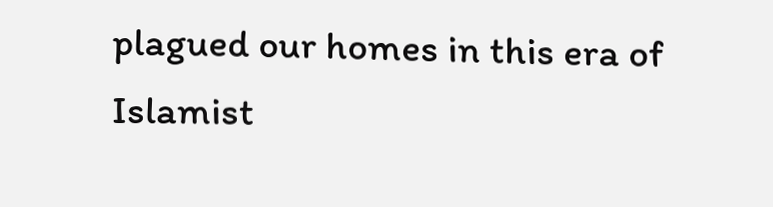plagued our homes in this era of Islamist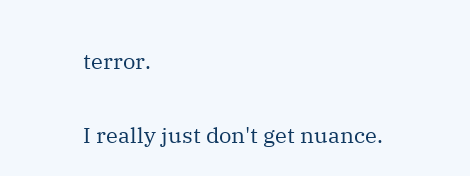terror.

I really just don't get nuance.